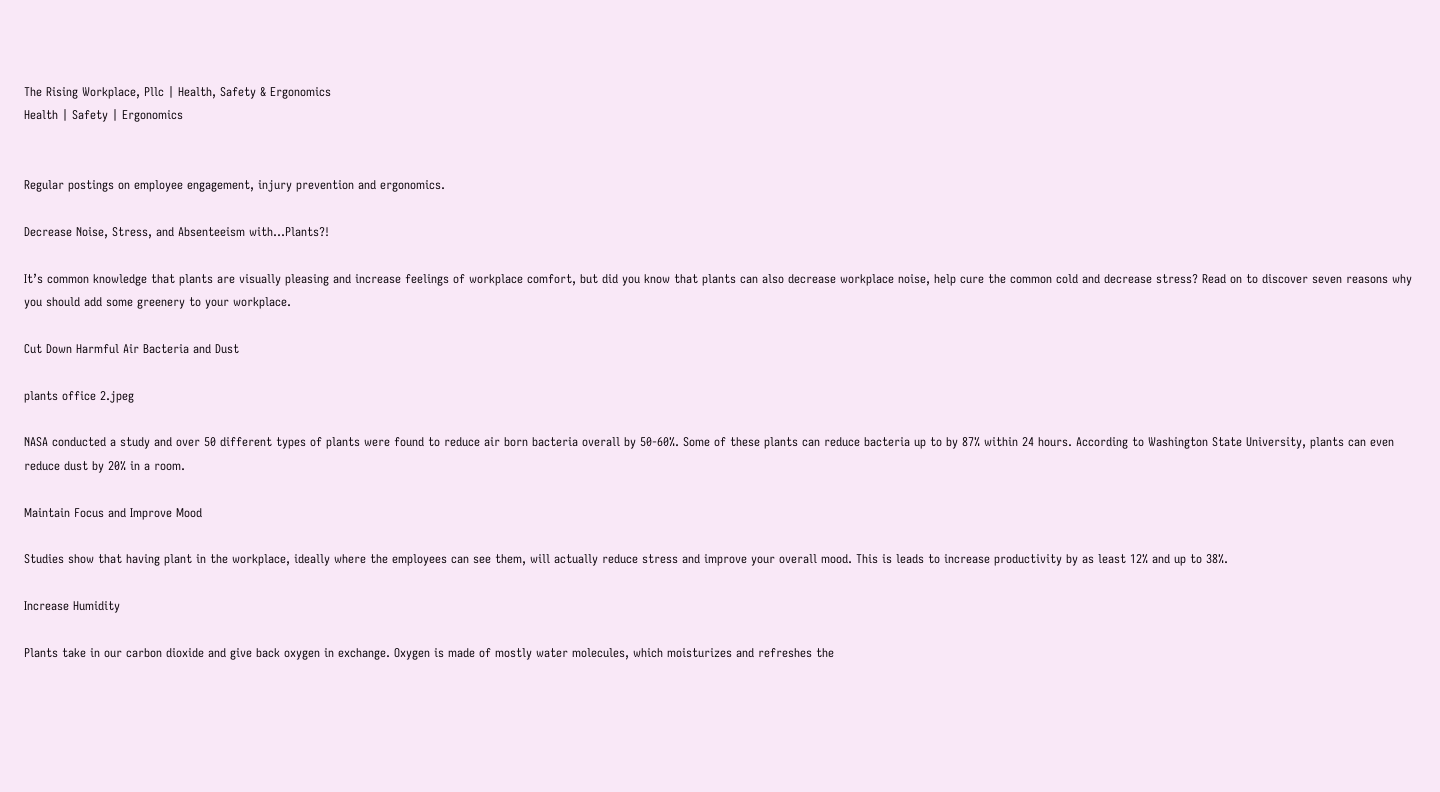The Rising Workplace, Pllc | Health, Safety & Ergonomics
Health | Safety | Ergonomics


Regular postings on employee engagement, injury prevention and ergonomics.

Decrease Noise, Stress, and Absenteeism with…Plants?!

It’s common knowledge that plants are visually pleasing and increase feelings of workplace comfort, but did you know that plants can also decrease workplace noise, help cure the common cold and decrease stress? Read on to discover seven reasons why you should add some greenery to your workplace.

Cut Down Harmful Air Bacteria and Dust

plants office 2.jpeg

NASA conducted a study and over 50 different types of plants were found to reduce air born bacteria overall by 50-60%. Some of these plants can reduce bacteria up to by 87% within 24 hours. According to Washington State University, plants can even reduce dust by 20% in a room.

Maintain Focus and Improve Mood

Studies show that having plant in the workplace, ideally where the employees can see them, will actually reduce stress and improve your overall mood. This is leads to increase productivity by as least 12% and up to 38%.

Increase Humidity

Plants take in our carbon dioxide and give back oxygen in exchange. Oxygen is made of mostly water molecules, which moisturizes and refreshes the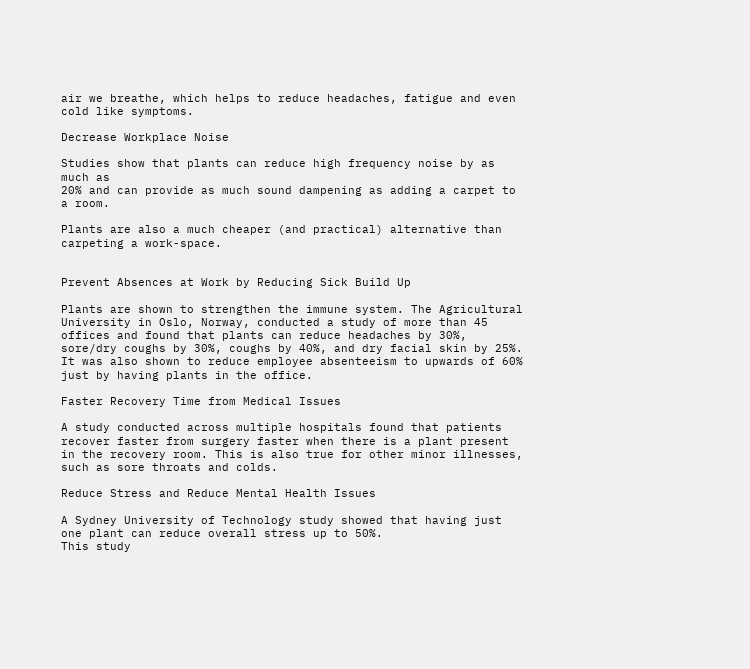air we breathe, which helps to reduce headaches, fatigue and even cold like symptoms.

Decrease Workplace Noise

Studies show that plants can reduce high frequency noise by as much as
20% and can provide as much sound dampening as adding a carpet to a room.

Plants are also a much cheaper (and practical) alternative than carpeting a work-space.


Prevent Absences at Work by Reducing Sick Build Up

Plants are shown to strengthen the immune system. The Agricultural University in Oslo, Norway, conducted a study of more than 45 offices and found that plants can reduce headaches by 30%, sore/dry coughs by 30%, coughs by 40%, and dry facial skin by 25%. It was also shown to reduce employee absenteeism to upwards of 60% just by having plants in the office.

Faster Recovery Time from Medical Issues

A study conducted across multiple hospitals found that patients recover faster from surgery faster when there is a plant present in the recovery room. This is also true for other minor illnesses, such as sore throats and colds.

Reduce Stress and Reduce Mental Health Issues

A Sydney University of Technology study showed that having just one plant can reduce overall stress up to 50%.                                                                                      This study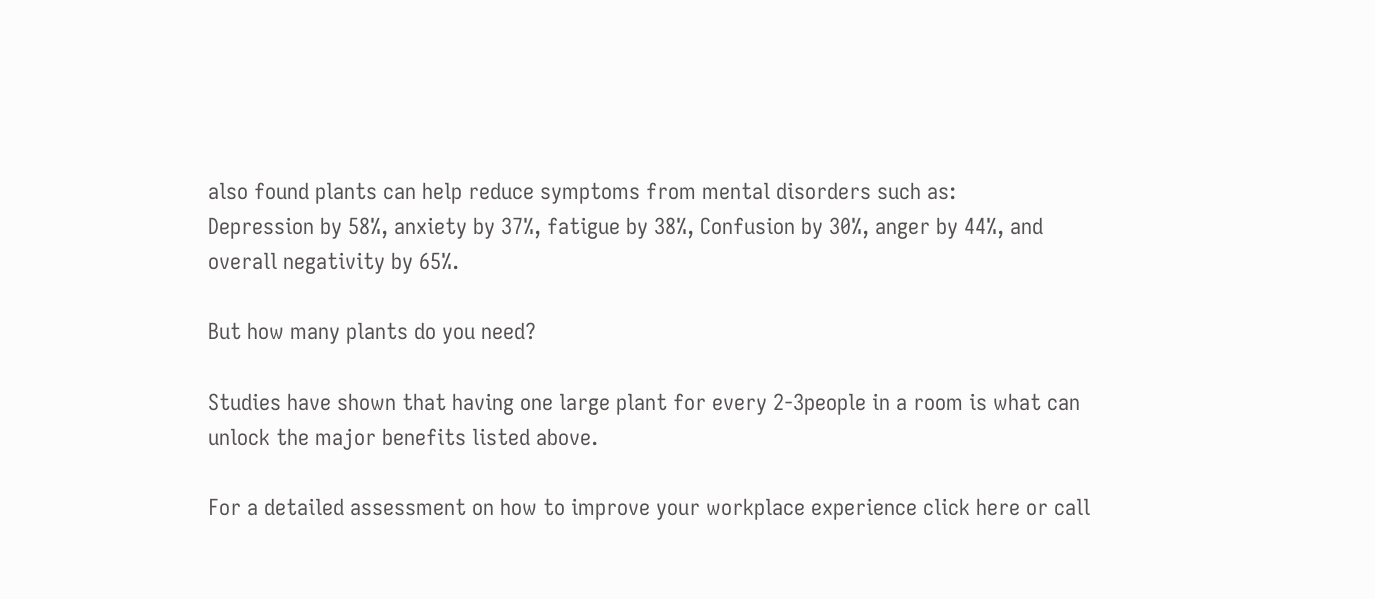also found plants can help reduce symptoms from mental disorders such as:                                                                                                                              Depression by 58%, anxiety by 37%, fatigue by 38%, Confusion by 30%, anger by 44%, and overall negativity by 65%.

But how many plants do you need?

Studies have shown that having one large plant for every 2-3people in a room is what can unlock the major benefits listed above.

For a detailed assessment on how to improve your workplace experience click here or call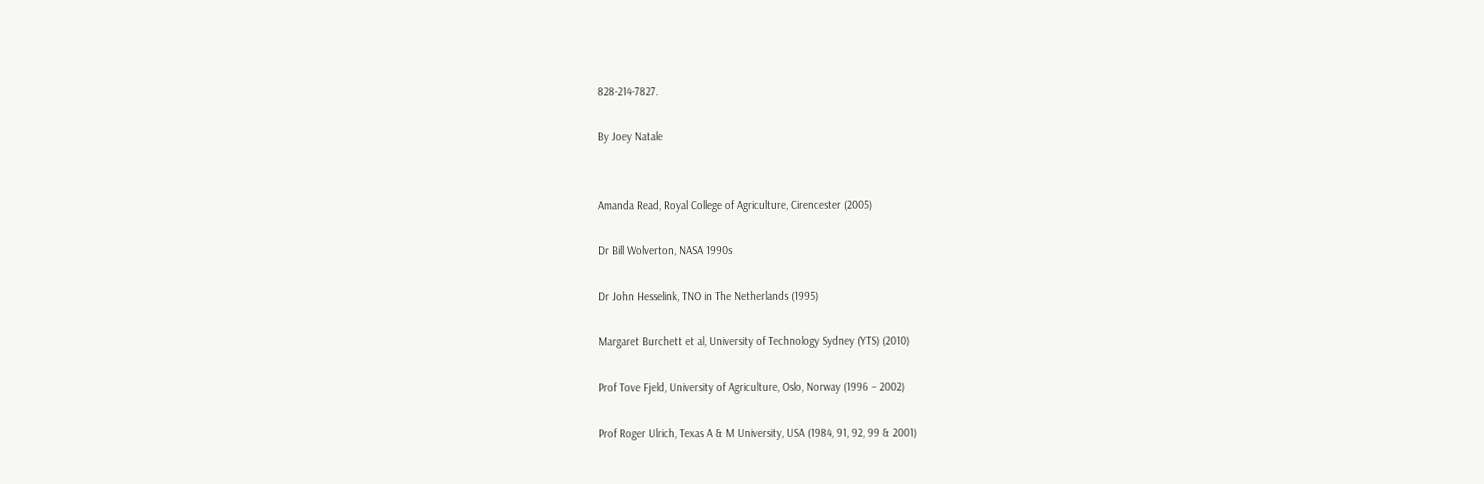828-214-7827.

By Joey Natale


Amanda Read, Royal College of Agriculture, Cirencester (2005)

Dr Bill Wolverton, NASA 1990s

Dr John Hesselink, TNO in The Netherlands (1995)

Margaret Burchett et al, University of Technology Sydney (YTS) (2010)

Prof Tove Fjeld, University of Agriculture, Oslo, Norway (1996 – 2002)

Prof Roger Ulrich, Texas A & M University, USA (1984, 91, 92, 99 & 2001)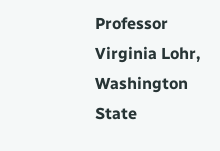Professor Virginia Lohr, Washington State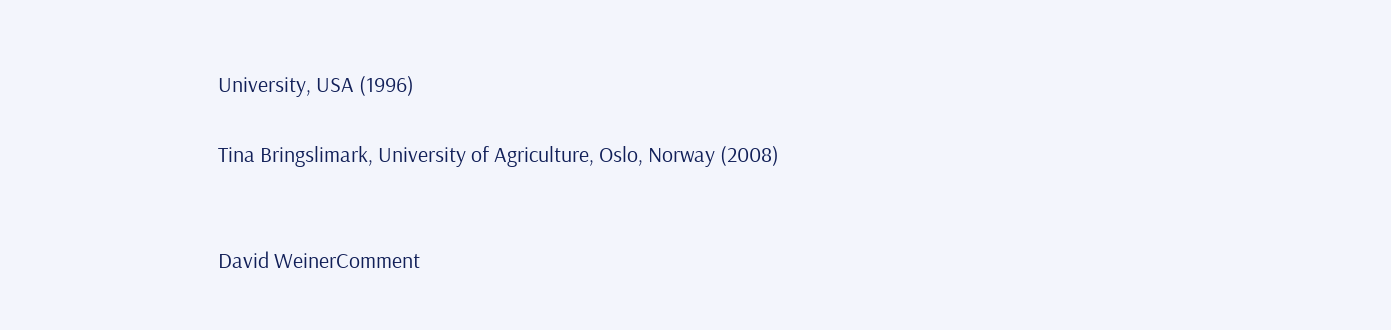University, USA (1996)

Tina Bringslimark, University of Agriculture, Oslo, Norway (2008)


David WeinerComment